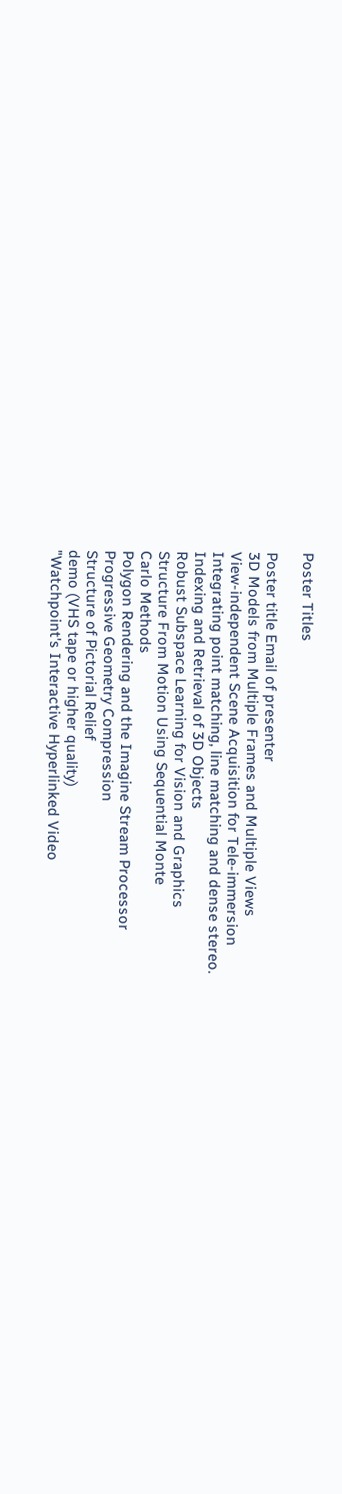Poster Titles

Poster title Email of presenter
3D Models from Multiple Frames and Multiple Views
View-independent Scene Acquisition for Tele-immersion
Integrating point matching, line matching and dense stereo.
Indexing and Retrieval of 3D Objects
Robust Subspace Learning for Vision and Graphics
Structure From Motion Using Sequential Monte
Carlo Methods
Polygon Rendering and the Imagine Stream Processor
Progressive Geometry Compression
Structure of Pictorial Relief
demo (VHS tape or higher quality)
"Watchpoint's Interactive Hyperlinked Video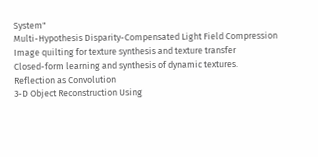System"
Multi-Hypothesis Disparity-Compensated Light Field Compression
Image quilting for texture synthesis and texture transfer
Closed-form learning and synthesis of dynamic textures.
Reflection as Convolution
3-D Object Reconstruction Using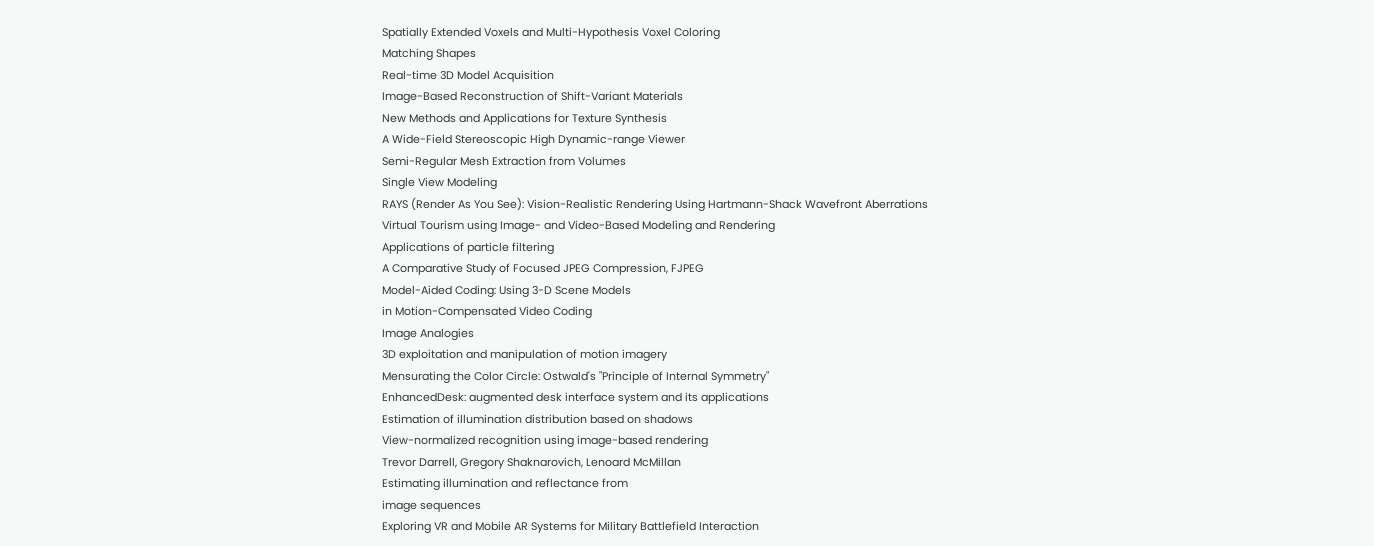Spatially Extended Voxels and Multi-Hypothesis Voxel Coloring
Matching Shapes
Real-time 3D Model Acquisition
Image-Based Reconstruction of Shift-Variant Materials
New Methods and Applications for Texture Synthesis
A Wide-Field Stereoscopic High Dynamic-range Viewer
Semi-Regular Mesh Extraction from Volumes
Single View Modeling
RAYS (Render As You See): Vision-Realistic Rendering Using Hartmann-Shack Wavefront Aberrations
Virtual Tourism using Image- and Video-Based Modeling and Rendering
Applications of particle filtering
A Comparative Study of Focused JPEG Compression, FJPEG
Model-Aided Coding: Using 3-D Scene Models
in Motion-Compensated Video Coding
Image Analogies
3D exploitation and manipulation of motion imagery
Mensurating the Color Circle: Ostwald's "Principle of Internal Symmetry"
EnhancedDesk: augmented desk interface system and its applications
Estimation of illumination distribution based on shadows
View-normalized recognition using image-based rendering
Trevor Darrell, Gregory Shaknarovich, Lenoard McMillan
Estimating illumination and reflectance from
image sequences
Exploring VR and Mobile AR Systems for Military Battlefield Interaction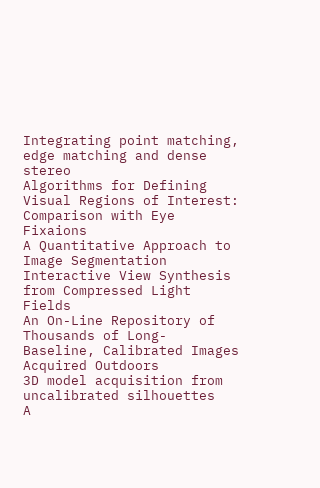Integrating point matching, edge matching and dense stereo
Algorithms for Defining Visual Regions of Interest: Comparison with Eye Fixaions
A Quantitative Approach to Image Segmentation
Interactive View Synthesis from Compressed Light Fields
An On-Line Repository of Thousands of Long-
Baseline, Calibrated Images Acquired Outdoors
3D model acquisition from uncalibrated silhouettes
A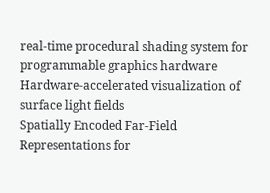real-time procedural shading system for programmable graphics hardware
Hardware-accelerated visualization of surface light fields
Spatially Encoded Far-Field Representations for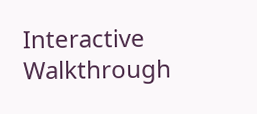Interactive Walkthrough